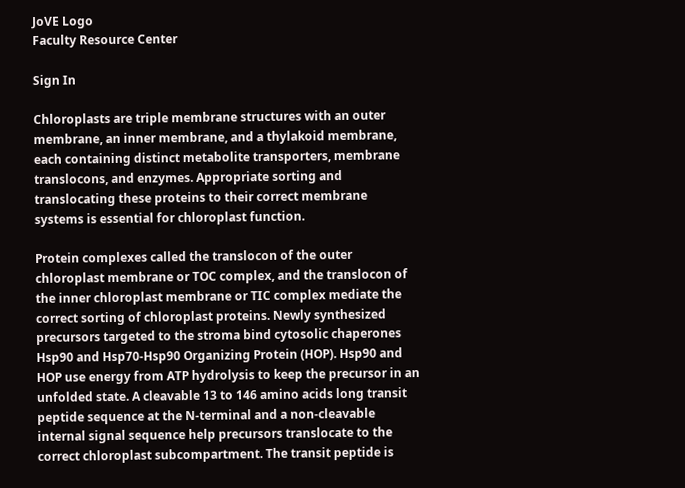JoVE Logo
Faculty Resource Center

Sign In

Chloroplasts are triple membrane structures with an outer membrane, an inner membrane, and a thylakoid membrane, each containing distinct metabolite transporters, membrane translocons, and enzymes. Appropriate sorting and translocating these proteins to their correct membrane systems is essential for chloroplast function.

Protein complexes called the translocon of the outer chloroplast membrane or TOC complex, and the translocon of the inner chloroplast membrane or TIC complex mediate the correct sorting of chloroplast proteins. Newly synthesized precursors targeted to the stroma bind cytosolic chaperones Hsp90 and Hsp70-Hsp90 Organizing Protein (HOP). Hsp90 and HOP use energy from ATP hydrolysis to keep the precursor in an unfolded state. A cleavable 13 to 146 amino acids long transit peptide sequence at the N-terminal and a non-cleavable internal signal sequence help precursors translocate to the correct chloroplast subcompartment. The transit peptide is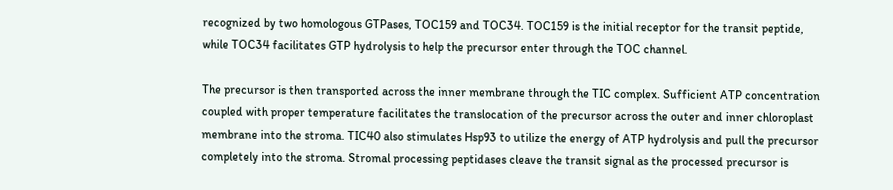recognized by two homologous GTPases, TOC159 and TOC34. TOC159 is the initial receptor for the transit peptide, while TOC34 facilitates GTP hydrolysis to help the precursor enter through the TOC channel.

The precursor is then transported across the inner membrane through the TIC complex. Sufficient ATP concentration coupled with proper temperature facilitates the translocation of the precursor across the outer and inner chloroplast membrane into the stroma. TIC40 also stimulates Hsp93 to utilize the energy of ATP hydrolysis and pull the precursor completely into the stroma. Stromal processing peptidases cleave the transit signal as the processed precursor is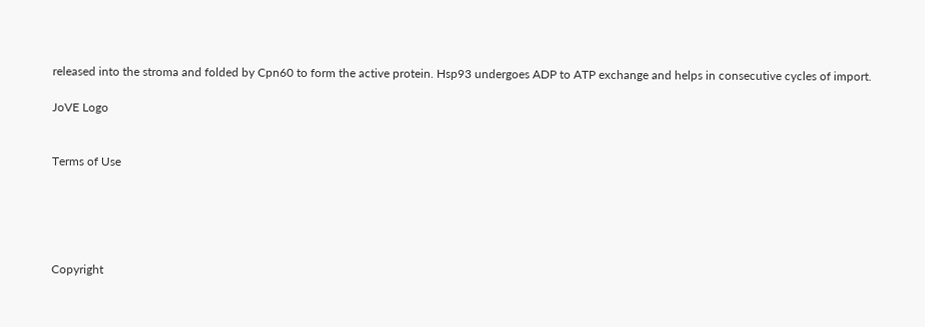released into the stroma and folded by Cpn60 to form the active protein. Hsp93 undergoes ADP to ATP exchange and helps in consecutive cycles of import.

JoVE Logo


Terms of Use





Copyright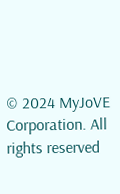© 2024 MyJoVE Corporation. All rights reserved